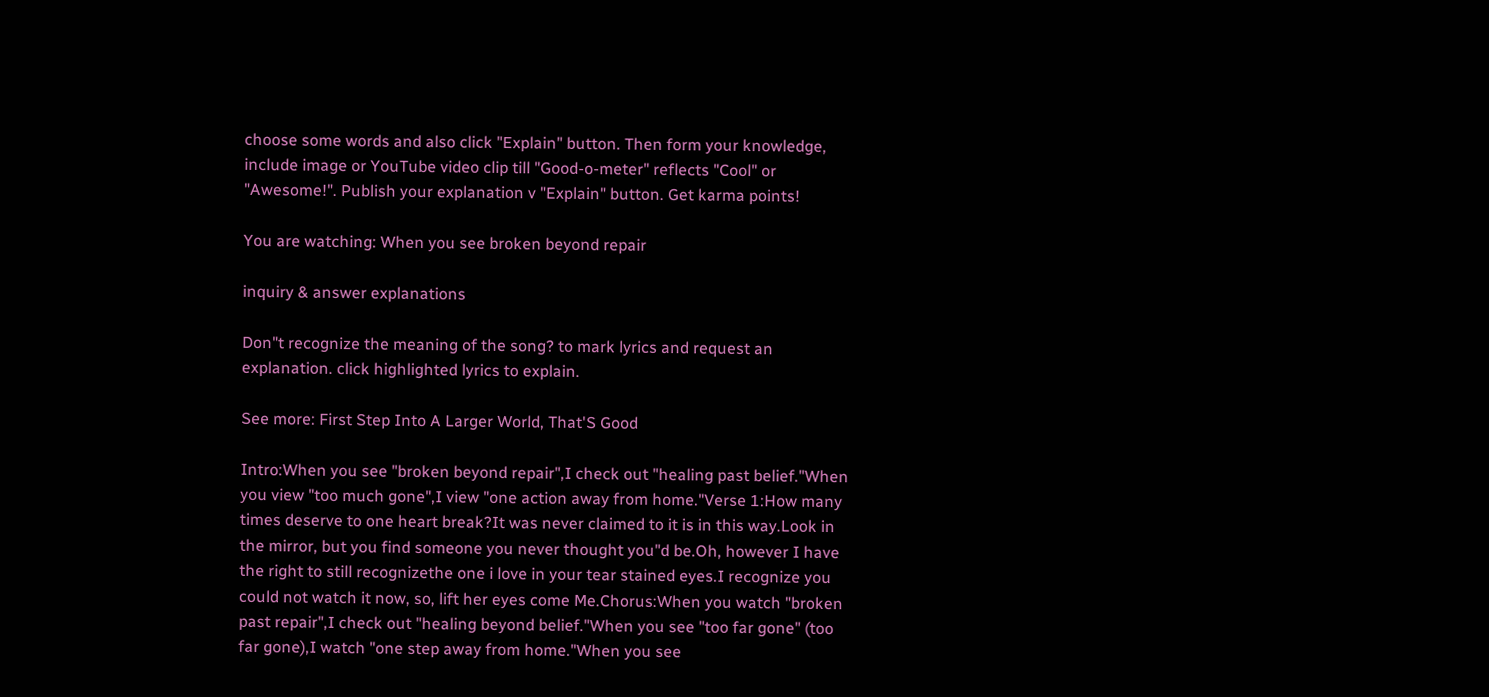choose some words and also click "Explain" button. Then form your knowledge, include image or YouTube video clip till "Good-o-meter" reflects "Cool" or "Awesome!". Publish your explanation v "Explain" button. Get karma points!

You are watching: When you see broken beyond repair

inquiry & answer explanations

Don"t recognize the meaning of the song? to mark lyrics and request an explanation. click highlighted lyrics to explain.

See more: First Step Into A Larger World, That'S Good

Intro:When you see "broken beyond repair",I check out "healing past belief."When you view "too much gone",I view "one action away from home."Verse 1:How many times deserve to one heart break?It was never claimed to it is in this way.Look in the mirror, but you find someone you never thought you"d be.Oh, however I have the right to still recognizethe one i love in your tear stained eyes.I recognize you could not watch it now, so, lift her eyes come Me.Chorus:When you watch "broken past repair",I check out "healing beyond belief."When you see "too far gone" (too far gone),I watch "one step away from home."When you see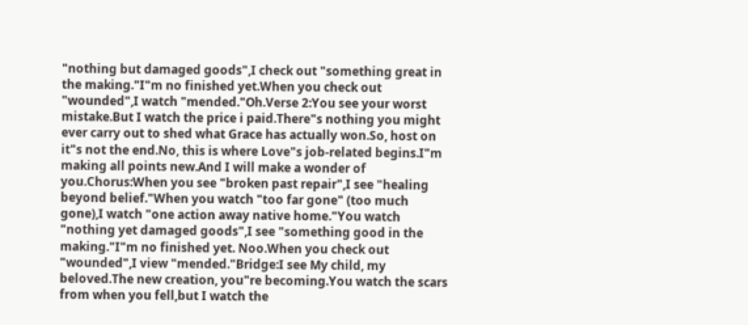"nothing but damaged goods",I check out "something great in the making."I"m no finished yet.When you check out "wounded",I watch "mended."Oh.Verse 2:You see your worst mistake.But I watch the price i paid.There"s nothing you might ever carry out to shed what Grace has actually won.So, host on it"s not the end.No, this is where Love"s job-related begins.I"m making all points new.And I will make a wonder of you.Chorus:When you see "broken past repair",I see "healing beyond belief."When you watch "too far gone" (too much gone),I watch "one action away native home."You watch "nothing yet damaged goods",I see "something good in the making."I"m no finished yet. Noo.When you check out "wounded",I view "mended."Bridge:I see My child, my beloved.The new creation, you"re becoming.You watch the scars from when you fell,but I watch the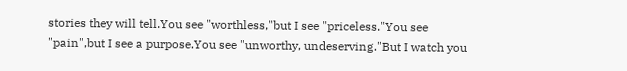stories they will tell.You see "worthless,"but I see "priceless."You see "pain",but I see a purpose.You see "unworthy, undeserving."But I watch you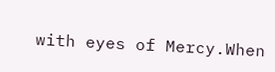with eyes of Mercy.When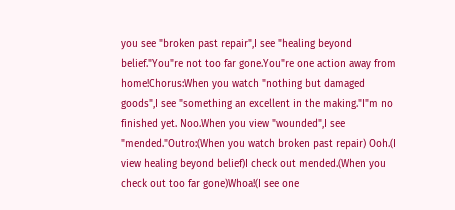you see "broken past repair",I see "healing beyond belief."You"re not too far gone.You"re one action away from home!Chorus:When you watch "nothing but damaged goods",I see "something an excellent in the making."I"m no finished yet. Noo.When you view "wounded",I see "mended."Outro:(When you watch broken past repair) Ooh.(I view healing beyond belief)I check out mended.(When you check out too far gone)Whoa!(I see one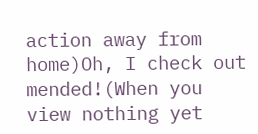action away from home)Oh, I check out mended!(When you view nothing yet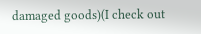damaged goods)(I check out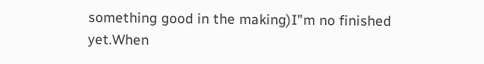something good in the making)I"m no finished yet.When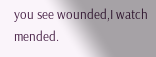you see wounded,I watch mended.